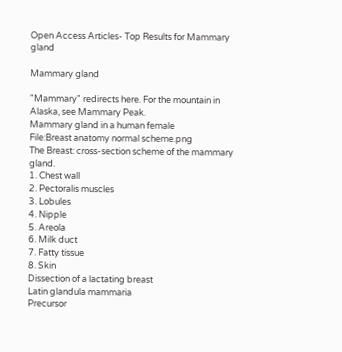Open Access Articles- Top Results for Mammary gland

Mammary gland

"Mammary" redirects here. For the mountain in Alaska, see Mammary Peak.
Mammary gland in a human female
File:Breast anatomy normal scheme.png
The Breast: cross-section scheme of the mammary gland.
1. Chest wall
2. Pectoralis muscles
3. Lobules
4. Nipple
5. Areola
6. Milk duct
7. Fatty tissue
8. Skin
Dissection of a lactating breast
Latin glandula mammaria
Precursor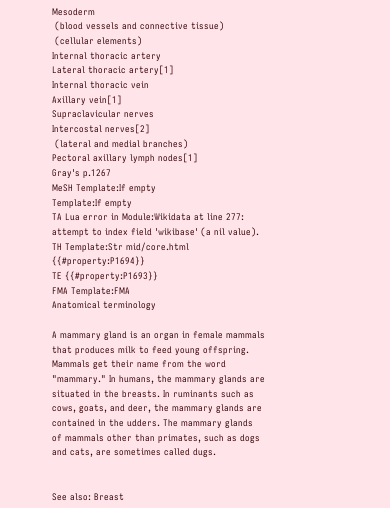Mesoderm
 (blood vessels and connective tissue)
 (cellular elements)
Internal thoracic artery
Lateral thoracic artery[1]
Internal thoracic vein
Axillary vein[1]
Supraclavicular nerves
Intercostal nerves[2]
 (lateral and medial branches)
Pectoral axillary lymph nodes[1]
Gray's p.1267
MeSH Template:If empty
Template:If empty
TA Lua error in Module:Wikidata at line 277: attempt to index field 'wikibase' (a nil value).
TH Template:Str mid/core.html {{#property:P1694}}
TE {{#property:P1693}}
FMA Template:FMA
Anatomical terminology

A mammary gland is an organ in female mammals that produces milk to feed young offspring. Mammals get their name from the word "mammary." In humans, the mammary glands are situated in the breasts. In ruminants such as cows, goats, and deer, the mammary glands are contained in the udders. The mammary glands of mammals other than primates, such as dogs and cats, are sometimes called dugs.


See also: Breast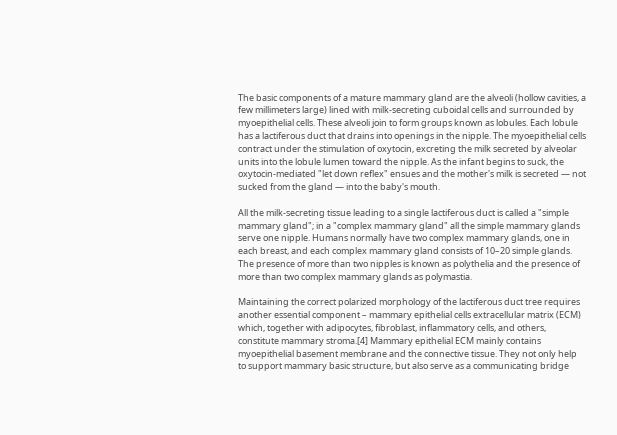The basic components of a mature mammary gland are the alveoli (hollow cavities, a few millimeters large) lined with milk-secreting cuboidal cells and surrounded by myoepithelial cells. These alveoli join to form groups known as lobules. Each lobule has a lactiferous duct that drains into openings in the nipple. The myoepithelial cells contract under the stimulation of oxytocin, excreting the milk secreted by alveolar units into the lobule lumen toward the nipple. As the infant begins to suck, the oxytocin-mediated "let down reflex" ensues and the mother's milk is secreted — not sucked from the gland — into the baby's mouth.

All the milk-secreting tissue leading to a single lactiferous duct is called a "simple mammary gland"; in a "complex mammary gland" all the simple mammary glands serve one nipple. Humans normally have two complex mammary glands, one in each breast, and each complex mammary gland consists of 10–20 simple glands. The presence of more than two nipples is known as polythelia and the presence of more than two complex mammary glands as polymastia.

Maintaining the correct polarized morphology of the lactiferous duct tree requires another essential component – mammary epithelial cells extracellular matrix (ECM) which, together with adipocytes, fibroblast, inflammatory cells, and others, constitute mammary stroma.[4] Mammary epithelial ECM mainly contains myoepithelial basement membrane and the connective tissue. They not only help to support mammary basic structure, but also serve as a communicating bridge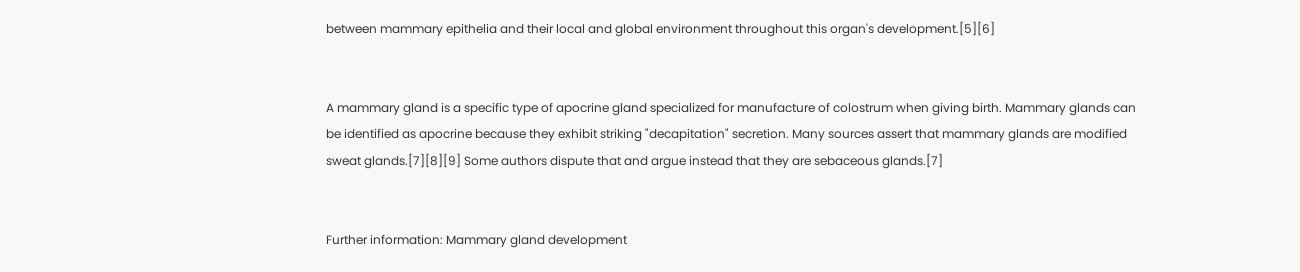between mammary epithelia and their local and global environment throughout this organ's development.[5][6]


A mammary gland is a specific type of apocrine gland specialized for manufacture of colostrum when giving birth. Mammary glands can be identified as apocrine because they exhibit striking "decapitation" secretion. Many sources assert that mammary glands are modified sweat glands.[7][8][9] Some authors dispute that and argue instead that they are sebaceous glands.[7]


Further information: Mammary gland development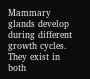Mammary glands develop during different growth cycles. They exist in both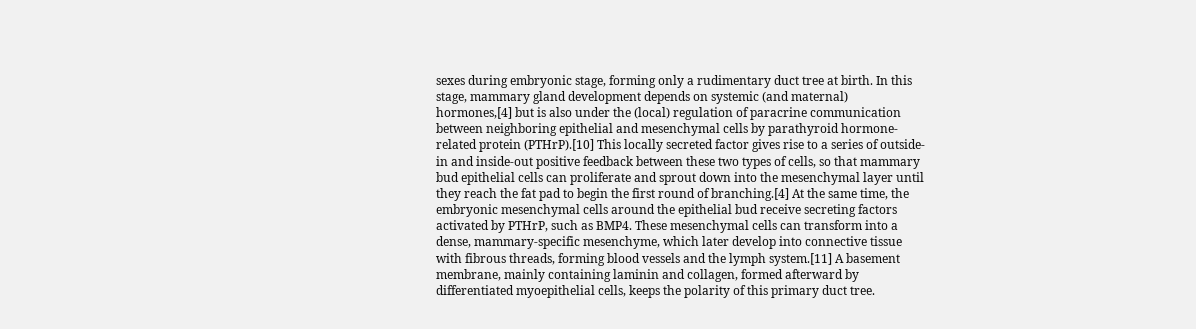sexes during embryonic stage, forming only a rudimentary duct tree at birth. In this stage, mammary gland development depends on systemic (and maternal) hormones,[4] but is also under the (local) regulation of paracrine communication between neighboring epithelial and mesenchymal cells by parathyroid hormone-related protein (PTHrP).[10] This locally secreted factor gives rise to a series of outside-in and inside-out positive feedback between these two types of cells, so that mammary bud epithelial cells can proliferate and sprout down into the mesenchymal layer until they reach the fat pad to begin the first round of branching.[4] At the same time, the embryonic mesenchymal cells around the epithelial bud receive secreting factors activated by PTHrP, such as BMP4. These mesenchymal cells can transform into a dense, mammary-specific mesenchyme, which later develop into connective tissue with fibrous threads, forming blood vessels and the lymph system.[11] A basement membrane, mainly containing laminin and collagen, formed afterward by differentiated myoepithelial cells, keeps the polarity of this primary duct tree.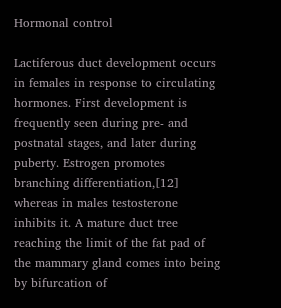Hormonal control

Lactiferous duct development occurs in females in response to circulating hormones. First development is frequently seen during pre- and postnatal stages, and later during puberty. Estrogen promotes branching differentiation,[12] whereas in males testosterone inhibits it. A mature duct tree reaching the limit of the fat pad of the mammary gland comes into being by bifurcation of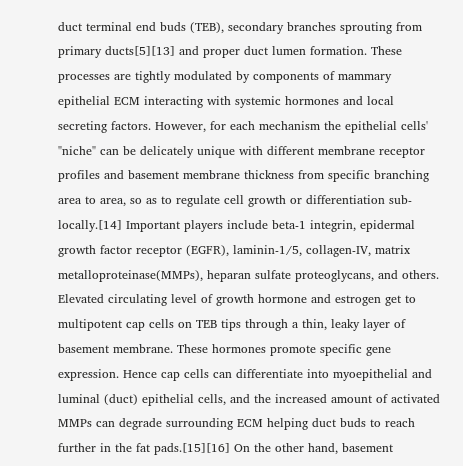duct terminal end buds (TEB), secondary branches sprouting from primary ducts[5][13] and proper duct lumen formation. These processes are tightly modulated by components of mammary epithelial ECM interacting with systemic hormones and local secreting factors. However, for each mechanism the epithelial cells' "niche" can be delicately unique with different membrane receptor profiles and basement membrane thickness from specific branching area to area, so as to regulate cell growth or differentiation sub-locally.[14] Important players include beta-1 integrin, epidermal growth factor receptor (EGFR), laminin-1/5, collagen-IV, matrix metalloproteinase(MMPs), heparan sulfate proteoglycans, and others. Elevated circulating level of growth hormone and estrogen get to multipotent cap cells on TEB tips through a thin, leaky layer of basement membrane. These hormones promote specific gene expression. Hence cap cells can differentiate into myoepithelial and luminal (duct) epithelial cells, and the increased amount of activated MMPs can degrade surrounding ECM helping duct buds to reach further in the fat pads.[15][16] On the other hand, basement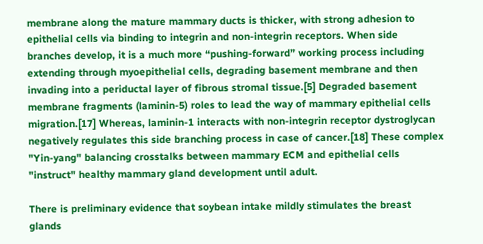membrane along the mature mammary ducts is thicker, with strong adhesion to epithelial cells via binding to integrin and non-integrin receptors. When side branches develop, it is a much more “pushing-forward” working process including extending through myoepithelial cells, degrading basement membrane and then invading into a periductal layer of fibrous stromal tissue.[5] Degraded basement membrane fragments (laminin-5) roles to lead the way of mammary epithelial cells migration.[17] Whereas, laminin-1 interacts with non-integrin receptor dystroglycan negatively regulates this side branching process in case of cancer.[18] These complex "Yin-yang" balancing crosstalks between mammary ECM and epithelial cells "instruct" healthy mammary gland development until adult.

There is preliminary evidence that soybean intake mildly stimulates the breast glands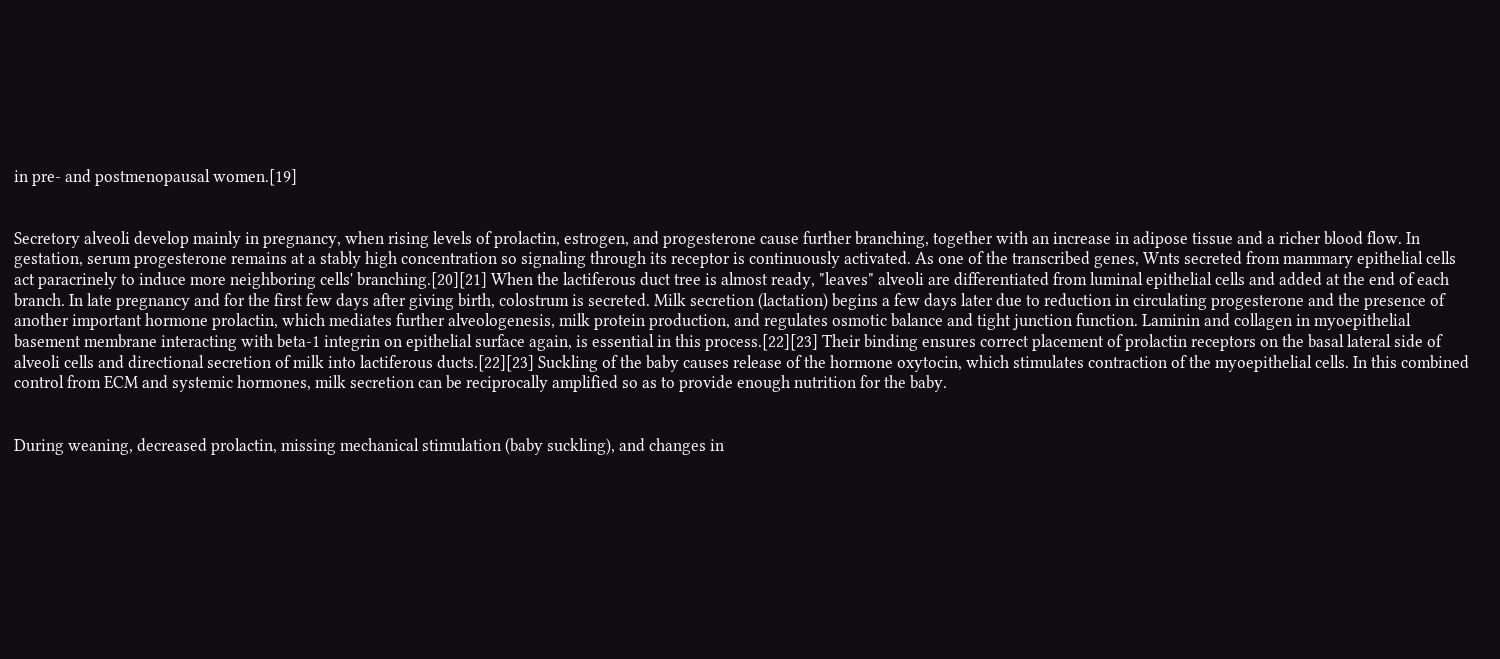in pre- and postmenopausal women.[19]


Secretory alveoli develop mainly in pregnancy, when rising levels of prolactin, estrogen, and progesterone cause further branching, together with an increase in adipose tissue and a richer blood flow. In gestation, serum progesterone remains at a stably high concentration so signaling through its receptor is continuously activated. As one of the transcribed genes, Wnts secreted from mammary epithelial cells act paracrinely to induce more neighboring cells' branching.[20][21] When the lactiferous duct tree is almost ready, "leaves" alveoli are differentiated from luminal epithelial cells and added at the end of each branch. In late pregnancy and for the first few days after giving birth, colostrum is secreted. Milk secretion (lactation) begins a few days later due to reduction in circulating progesterone and the presence of another important hormone prolactin, which mediates further alveologenesis, milk protein production, and regulates osmotic balance and tight junction function. Laminin and collagen in myoepithelial basement membrane interacting with beta-1 integrin on epithelial surface again, is essential in this process.[22][23] Their binding ensures correct placement of prolactin receptors on the basal lateral side of alveoli cells and directional secretion of milk into lactiferous ducts.[22][23] Suckling of the baby causes release of the hormone oxytocin, which stimulates contraction of the myoepithelial cells. In this combined control from ECM and systemic hormones, milk secretion can be reciprocally amplified so as to provide enough nutrition for the baby.


During weaning, decreased prolactin, missing mechanical stimulation (baby suckling), and changes in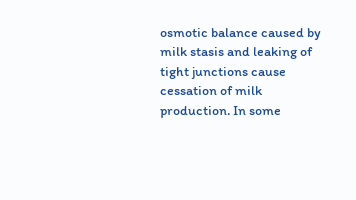osmotic balance caused by milk stasis and leaking of tight junctions cause cessation of milk production. In some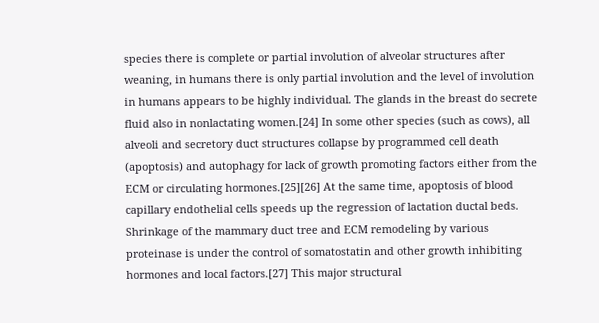species there is complete or partial involution of alveolar structures after weaning, in humans there is only partial involution and the level of involution in humans appears to be highly individual. The glands in the breast do secrete fluid also in nonlactating women.[24] In some other species (such as cows), all alveoli and secretory duct structures collapse by programmed cell death (apoptosis) and autophagy for lack of growth promoting factors either from the ECM or circulating hormones.[25][26] At the same time, apoptosis of blood capillary endothelial cells speeds up the regression of lactation ductal beds. Shrinkage of the mammary duct tree and ECM remodeling by various proteinase is under the control of somatostatin and other growth inhibiting hormones and local factors.[27] This major structural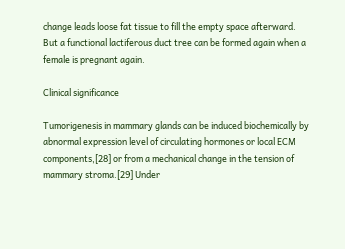change leads loose fat tissue to fill the empty space afterward. But a functional lactiferous duct tree can be formed again when a female is pregnant again.

Clinical significance

Tumorigenesis in mammary glands can be induced biochemically by abnormal expression level of circulating hormones or local ECM components,[28] or from a mechanical change in the tension of mammary stroma.[29] Under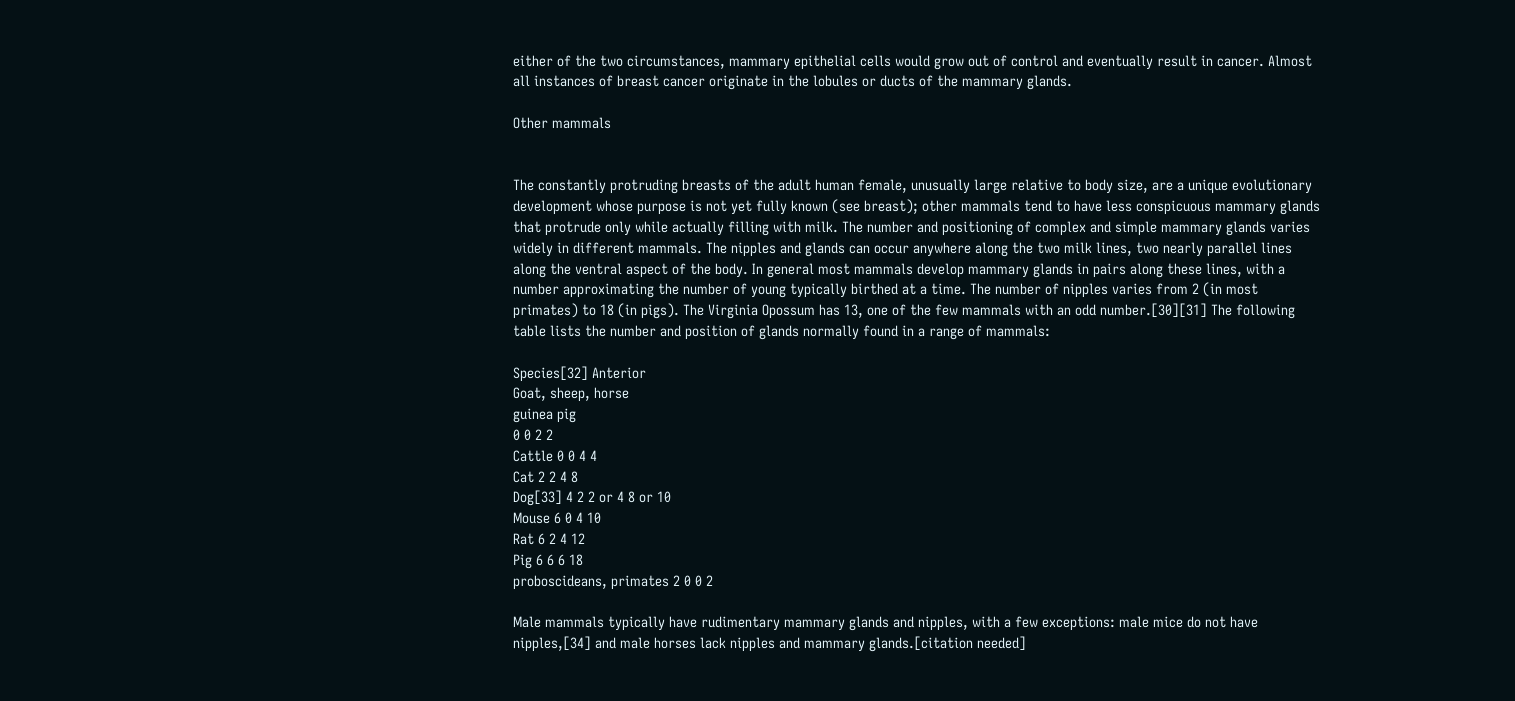either of the two circumstances, mammary epithelial cells would grow out of control and eventually result in cancer. Almost all instances of breast cancer originate in the lobules or ducts of the mammary glands.

Other mammals


The constantly protruding breasts of the adult human female, unusually large relative to body size, are a unique evolutionary development whose purpose is not yet fully known (see breast); other mammals tend to have less conspicuous mammary glands that protrude only while actually filling with milk. The number and positioning of complex and simple mammary glands varies widely in different mammals. The nipples and glands can occur anywhere along the two milk lines, two nearly parallel lines along the ventral aspect of the body. In general most mammals develop mammary glands in pairs along these lines, with a number approximating the number of young typically birthed at a time. The number of nipples varies from 2 (in most primates) to 18 (in pigs). The Virginia Opossum has 13, one of the few mammals with an odd number.[30][31] The following table lists the number and position of glands normally found in a range of mammals:

Species[32] Anterior
Goat, sheep, horse
guinea pig
0 0 2 2
Cattle 0 0 4 4
Cat 2 2 4 8
Dog[33] 4 2 2 or 4 8 or 10
Mouse 6 0 4 10
Rat 6 2 4 12
Pig 6 6 6 18
proboscideans, primates 2 0 0 2

Male mammals typically have rudimentary mammary glands and nipples, with a few exceptions: male mice do not have nipples,[34] and male horses lack nipples and mammary glands.[citation needed]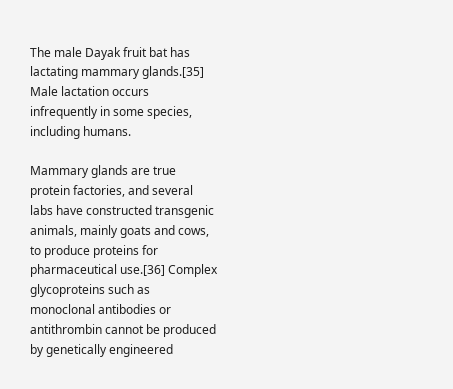The male Dayak fruit bat has lactating mammary glands.[35] Male lactation occurs infrequently in some species, including humans.

Mammary glands are true protein factories, and several labs have constructed transgenic animals, mainly goats and cows, to produce proteins for pharmaceutical use.[36] Complex glycoproteins such as monoclonal antibodies or antithrombin cannot be produced by genetically engineered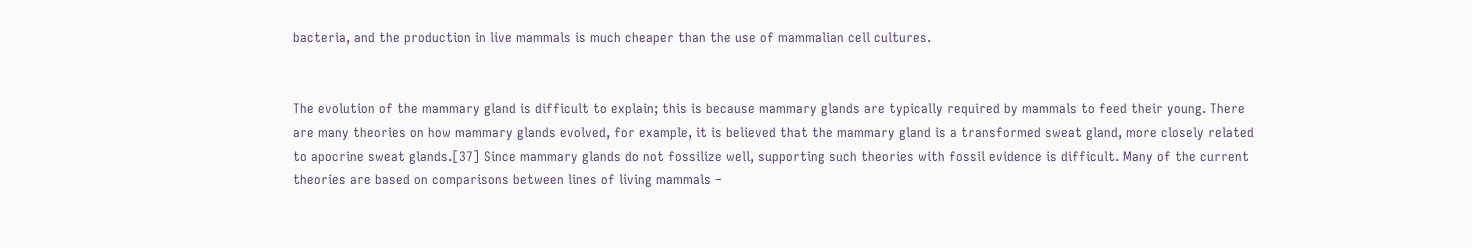bacteria, and the production in live mammals is much cheaper than the use of mammalian cell cultures.


The evolution of the mammary gland is difficult to explain; this is because mammary glands are typically required by mammals to feed their young. There are many theories on how mammary glands evolved, for example, it is believed that the mammary gland is a transformed sweat gland, more closely related to apocrine sweat glands.[37] Since mammary glands do not fossilize well, supporting such theories with fossil evidence is difficult. Many of the current theories are based on comparisons between lines of living mammals –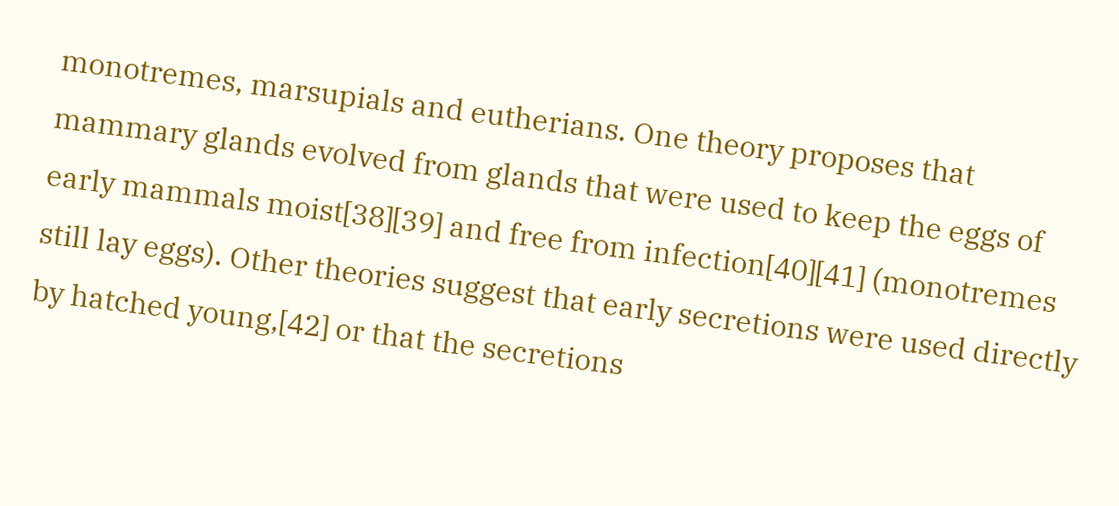monotremes, marsupials and eutherians. One theory proposes that mammary glands evolved from glands that were used to keep the eggs of early mammals moist[38][39] and free from infection[40][41] (monotremes still lay eggs). Other theories suggest that early secretions were used directly by hatched young,[42] or that the secretions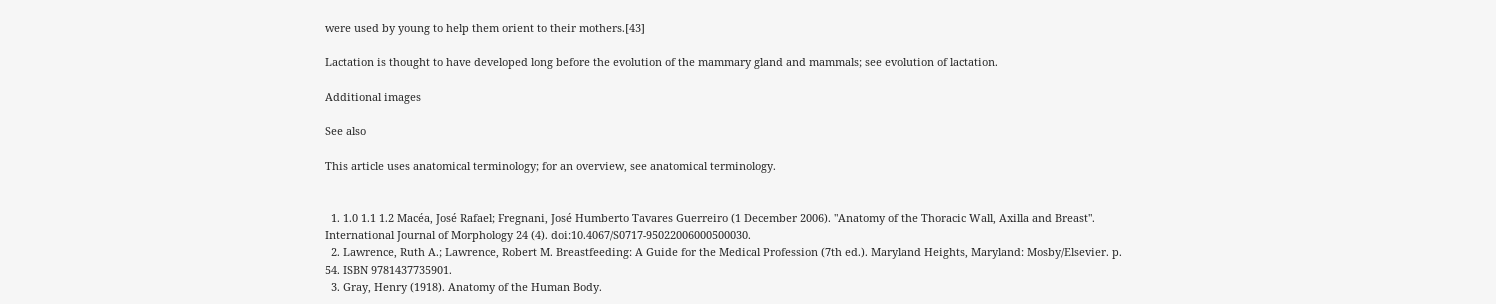were used by young to help them orient to their mothers.[43]

Lactation is thought to have developed long before the evolution of the mammary gland and mammals; see evolution of lactation.

Additional images

See also

This article uses anatomical terminology; for an overview, see anatomical terminology.


  1. 1.0 1.1 1.2 Macéa, José Rafael; Fregnani, José Humberto Tavares Guerreiro (1 December 2006). "Anatomy of the Thoracic Wall, Axilla and Breast". International Journal of Morphology 24 (4). doi:10.4067/S0717-95022006000500030.
  2. Lawrence, Ruth A.; Lawrence, Robert M. Breastfeeding: A Guide for the Medical Profession (7th ed.). Maryland Heights, Maryland: Mosby/Elsevier. p. 54. ISBN 9781437735901.
  3. Gray, Henry (1918). Anatomy of the Human Body.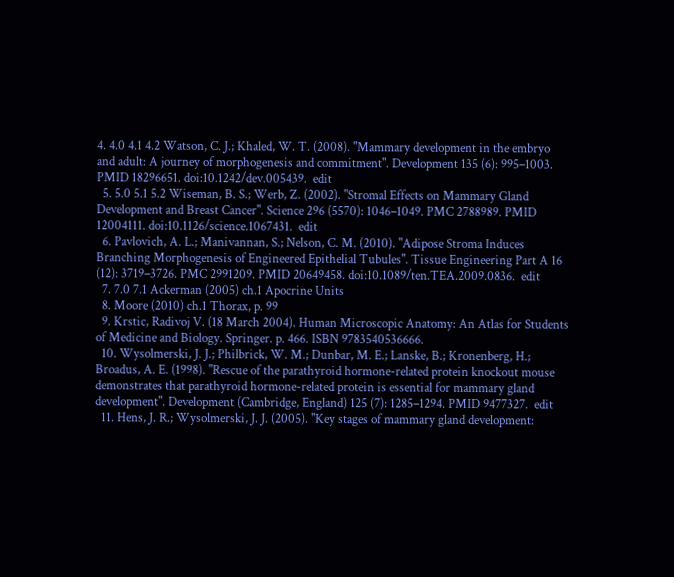4. 4.0 4.1 4.2 Watson, C. J.; Khaled, W. T. (2008). "Mammary development in the embryo and adult: A journey of morphogenesis and commitment". Development 135 (6): 995–1003. PMID 18296651. doi:10.1242/dev.005439.  edit
  5. 5.0 5.1 5.2 Wiseman, B. S.; Werb, Z. (2002). "Stromal Effects on Mammary Gland Development and Breast Cancer". Science 296 (5570): 1046–1049. PMC 2788989. PMID 12004111. doi:10.1126/science.1067431.  edit
  6. Pavlovich, A. L.; Manivannan, S.; Nelson, C. M. (2010). "Adipose Stroma Induces Branching Morphogenesis of Engineered Epithelial Tubules". Tissue Engineering Part A 16 (12): 3719–3726. PMC 2991209. PMID 20649458. doi:10.1089/ten.TEA.2009.0836.  edit
  7. 7.0 7.1 Ackerman (2005) ch.1 Apocrine Units
  8. Moore (2010) ch.1 Thorax, p. 99
  9. Krstic, Radivoj V. (18 March 2004). Human Microscopic Anatomy: An Atlas for Students of Medicine and Biology. Springer. p. 466. ISBN 9783540536666.
  10. Wysolmerski, J. J.; Philbrick, W. M.; Dunbar, M. E.; Lanske, B.; Kronenberg, H.; Broadus, A. E. (1998). "Rescue of the parathyroid hormone-related protein knockout mouse demonstrates that parathyroid hormone-related protein is essential for mammary gland development". Development (Cambridge, England) 125 (7): 1285–1294. PMID 9477327.  edit
  11. Hens, J. R.; Wysolmerski, J. J. (2005). "Key stages of mammary gland development: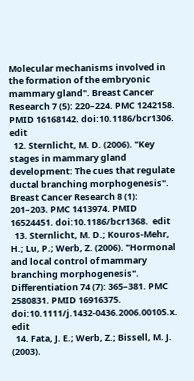Molecular mechanisms involved in the formation of the embryonic mammary gland". Breast Cancer Research 7 (5): 220–224. PMC 1242158. PMID 16168142. doi:10.1186/bcr1306.  edit
  12. Sternlicht, M. D. (2006). "Key stages in mammary gland development: The cues that regulate ductal branching morphogenesis". Breast Cancer Research 8 (1): 201–203. PMC 1413974. PMID 16524451. doi:10.1186/bcr1368.  edit
  13. Sternlicht, M. D.; Kouros-Mehr, H.; Lu, P.; Werb, Z. (2006). "Hormonal and local control of mammary branching morphogenesis". Differentiation 74 (7): 365–381. PMC 2580831. PMID 16916375. doi:10.1111/j.1432-0436.2006.00105.x.  edit
  14. Fata, J. E.; Werb, Z.; Bissell, M. J. (2003).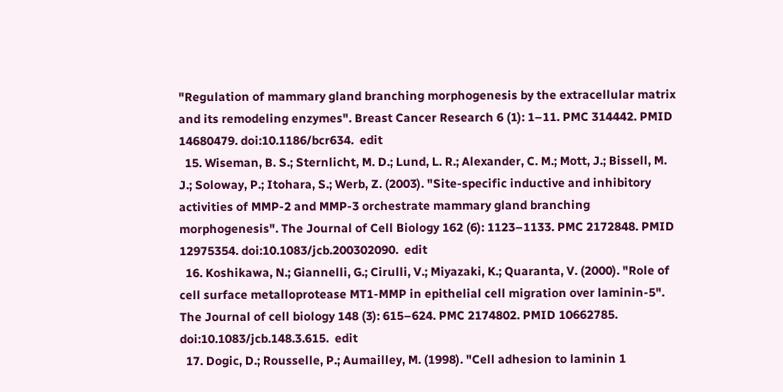"Regulation of mammary gland branching morphogenesis by the extracellular matrix and its remodeling enzymes". Breast Cancer Research 6 (1): 1–11. PMC 314442. PMID 14680479. doi:10.1186/bcr634.  edit
  15. Wiseman, B. S.; Sternlicht, M. D.; Lund, L. R.; Alexander, C. M.; Mott, J.; Bissell, M. J.; Soloway, P.; Itohara, S.; Werb, Z. (2003). "Site-specific inductive and inhibitory activities of MMP-2 and MMP-3 orchestrate mammary gland branching morphogenesis". The Journal of Cell Biology 162 (6): 1123–1133. PMC 2172848. PMID 12975354. doi:10.1083/jcb.200302090.  edit
  16. Koshikawa, N.; Giannelli, G.; Cirulli, V.; Miyazaki, K.; Quaranta, V. (2000). "Role of cell surface metalloprotease MT1-MMP in epithelial cell migration over laminin-5". The Journal of cell biology 148 (3): 615–624. PMC 2174802. PMID 10662785. doi:10.1083/jcb.148.3.615.  edit
  17. Dogic, D.; Rousselle, P.; Aumailley, M. (1998). "Cell adhesion to laminin 1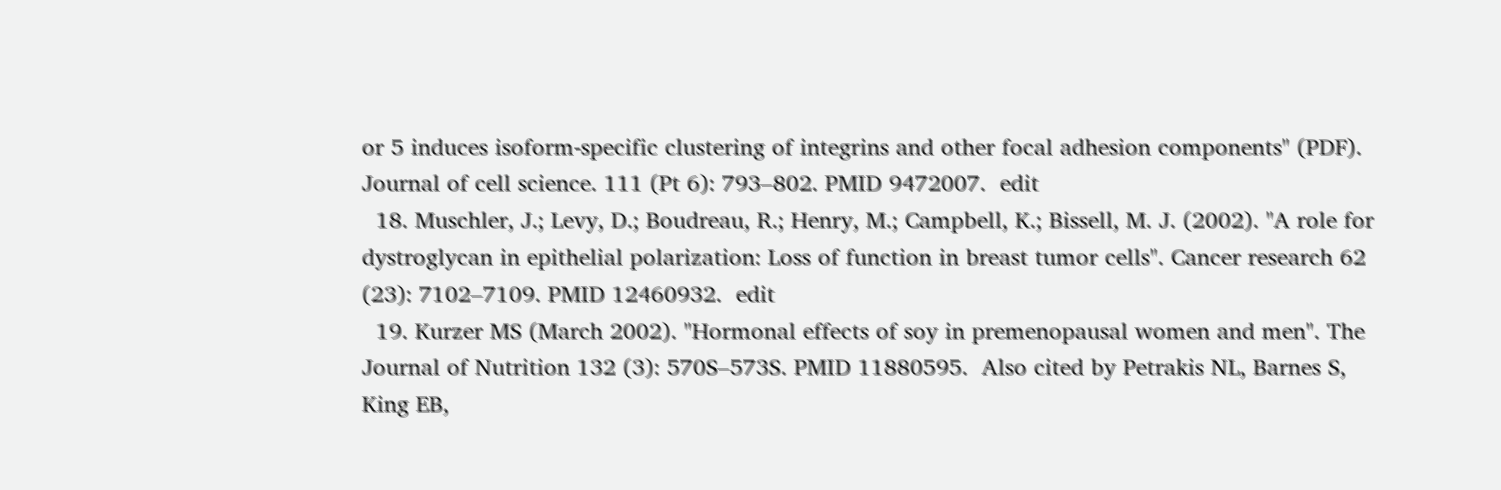or 5 induces isoform-specific clustering of integrins and other focal adhesion components" (PDF). Journal of cell science. 111 (Pt 6): 793–802. PMID 9472007.  edit
  18. Muschler, J.; Levy, D.; Boudreau, R.; Henry, M.; Campbell, K.; Bissell, M. J. (2002). "A role for dystroglycan in epithelial polarization: Loss of function in breast tumor cells". Cancer research 62 (23): 7102–7109. PMID 12460932.  edit
  19. Kurzer MS (March 2002). "Hormonal effects of soy in premenopausal women and men". The Journal of Nutrition 132 (3): 570S–573S. PMID 11880595.  Also cited by Petrakis NL, Barnes S, King EB,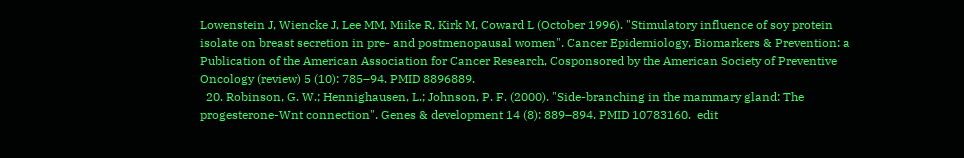Lowenstein J, Wiencke J, Lee MM, Miike R, Kirk M, Coward L (October 1996). "Stimulatory influence of soy protein isolate on breast secretion in pre- and postmenopausal women". Cancer Epidemiology, Biomarkers & Prevention: a Publication of the American Association for Cancer Research, Cosponsored by the American Society of Preventive Oncology (review) 5 (10): 785–94. PMID 8896889.
  20. Robinson, G. W.; Hennighausen, L.; Johnson, P. F. (2000). "Side-branching in the mammary gland: The progesterone-Wnt connection". Genes & development 14 (8): 889–894. PMID 10783160.  edit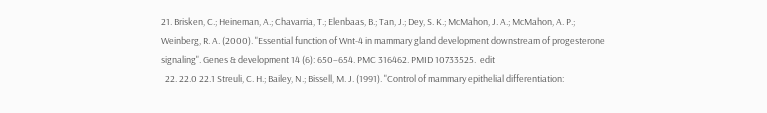21. Brisken, C.; Heineman, A.; Chavarria, T.; Elenbaas, B.; Tan, J.; Dey, S. K.; McMahon, J. A.; McMahon, A. P.; Weinberg, R. A. (2000). "Essential function of Wnt-4 in mammary gland development downstream of progesterone signaling". Genes & development 14 (6): 650–654. PMC 316462. PMID 10733525.  edit
  22. 22.0 22.1 Streuli, C. H.; Bailey, N.; Bissell, M. J. (1991). "Control of mammary epithelial differentiation: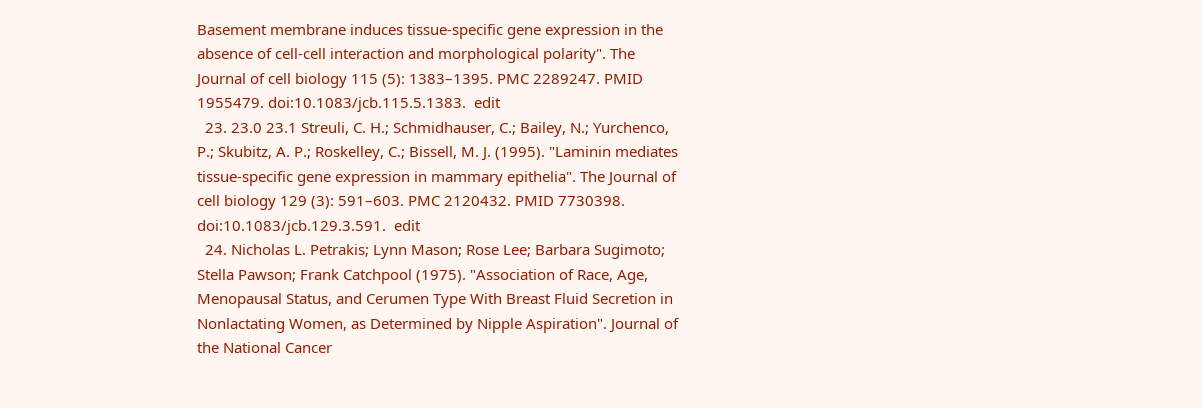Basement membrane induces tissue-specific gene expression in the absence of cell-cell interaction and morphological polarity". The Journal of cell biology 115 (5): 1383–1395. PMC 2289247. PMID 1955479. doi:10.1083/jcb.115.5.1383.  edit
  23. 23.0 23.1 Streuli, C. H.; Schmidhauser, C.; Bailey, N.; Yurchenco, P.; Skubitz, A. P.; Roskelley, C.; Bissell, M. J. (1995). "Laminin mediates tissue-specific gene expression in mammary epithelia". The Journal of cell biology 129 (3): 591–603. PMC 2120432. PMID 7730398. doi:10.1083/jcb.129.3.591.  edit
  24. Nicholas L. Petrakis; Lynn Mason; Rose Lee; Barbara Sugimoto; Stella Pawson; Frank Catchpool (1975). "Association of Race, Age, Menopausal Status, and Cerumen Type With Breast Fluid Secretion in Nonlactating Women, as Determined by Nipple Aspiration". Journal of the National Cancer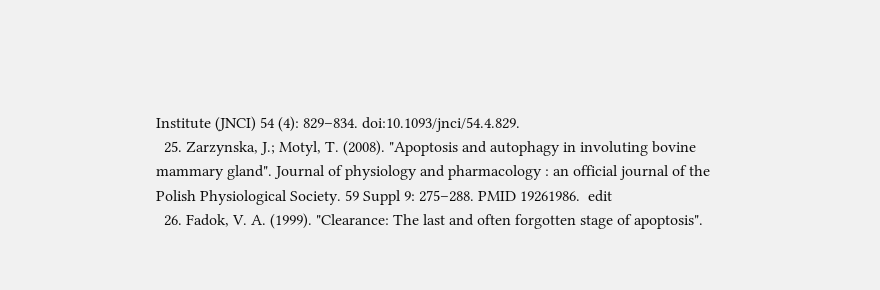Institute (JNCI) 54 (4): 829–834. doi:10.1093/jnci/54.4.829.
  25. Zarzynska, J.; Motyl, T. (2008). "Apoptosis and autophagy in involuting bovine mammary gland". Journal of physiology and pharmacology : an official journal of the Polish Physiological Society. 59 Suppl 9: 275–288. PMID 19261986.  edit
  26. Fadok, V. A. (1999). "Clearance: The last and often forgotten stage of apoptosis".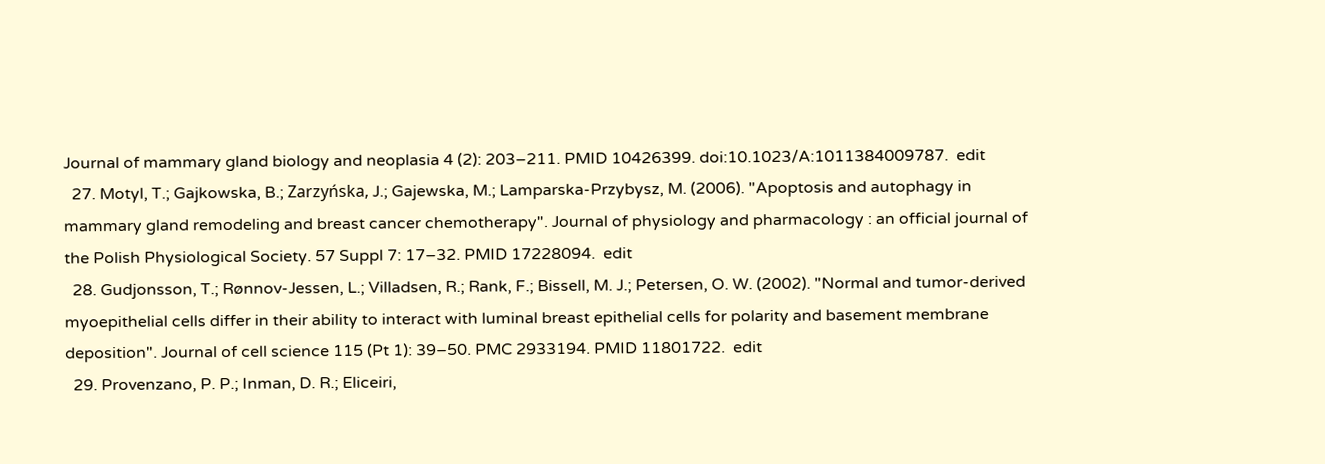Journal of mammary gland biology and neoplasia 4 (2): 203–211. PMID 10426399. doi:10.1023/A:1011384009787.  edit
  27. Motyl, T.; Gajkowska, B.; Zarzyńska, J.; Gajewska, M.; Lamparska-Przybysz, M. (2006). "Apoptosis and autophagy in mammary gland remodeling and breast cancer chemotherapy". Journal of physiology and pharmacology : an official journal of the Polish Physiological Society. 57 Suppl 7: 17–32. PMID 17228094.  edit
  28. Gudjonsson, T.; Rønnov-Jessen, L.; Villadsen, R.; Rank, F.; Bissell, M. J.; Petersen, O. W. (2002). "Normal and tumor-derived myoepithelial cells differ in their ability to interact with luminal breast epithelial cells for polarity and basement membrane deposition". Journal of cell science 115 (Pt 1): 39–50. PMC 2933194. PMID 11801722.  edit
  29. Provenzano, P. P.; Inman, D. R.; Eliceiri,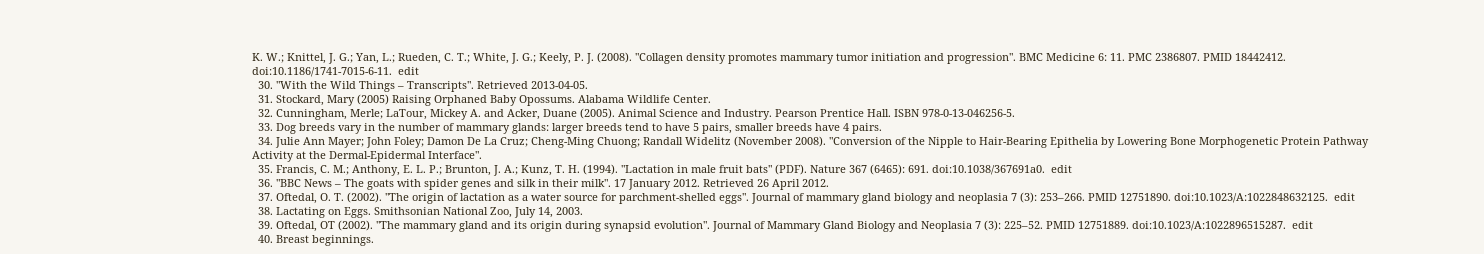K. W.; Knittel, J. G.; Yan, L.; Rueden, C. T.; White, J. G.; Keely, P. J. (2008). "Collagen density promotes mammary tumor initiation and progression". BMC Medicine 6: 11. PMC 2386807. PMID 18442412. doi:10.1186/1741-7015-6-11.  edit
  30. "With the Wild Things – Transcripts". Retrieved 2013-04-05.
  31. Stockard, Mary (2005) Raising Orphaned Baby Opossums. Alabama Wildlife Center.
  32. Cunningham, Merle; LaTour, Mickey A. and Acker, Duane (2005). Animal Science and Industry. Pearson Prentice Hall. ISBN 978-0-13-046256-5.
  33. Dog breeds vary in the number of mammary glands: larger breeds tend to have 5 pairs, smaller breeds have 4 pairs.
  34. Julie Ann Mayer; John Foley; Damon De La Cruz; Cheng-Ming Chuong; Randall Widelitz (November 2008). "Conversion of the Nipple to Hair-Bearing Epithelia by Lowering Bone Morphogenetic Protein Pathway Activity at the Dermal-Epidermal Interface".
  35. Francis, C. M.; Anthony, E. L. P.; Brunton, J. A.; Kunz, T. H. (1994). "Lactation in male fruit bats" (PDF). Nature 367 (6465): 691. doi:10.1038/367691a0.  edit
  36. "BBC News – The goats with spider genes and silk in their milk". 17 January 2012. Retrieved 26 April 2012.
  37. Oftedal, O. T. (2002). "The origin of lactation as a water source for parchment-shelled eggs". Journal of mammary gland biology and neoplasia 7 (3): 253–266. PMID 12751890. doi:10.1023/A:1022848632125.  edit
  38. Lactating on Eggs. Smithsonian National Zoo, July 14, 2003.
  39. Oftedal, OT (2002). "The mammary gland and its origin during synapsid evolution". Journal of Mammary Gland Biology and Neoplasia 7 (3): 225–52. PMID 12751889. doi:10.1023/A:1022896515287.  edit
  40. Breast beginnings.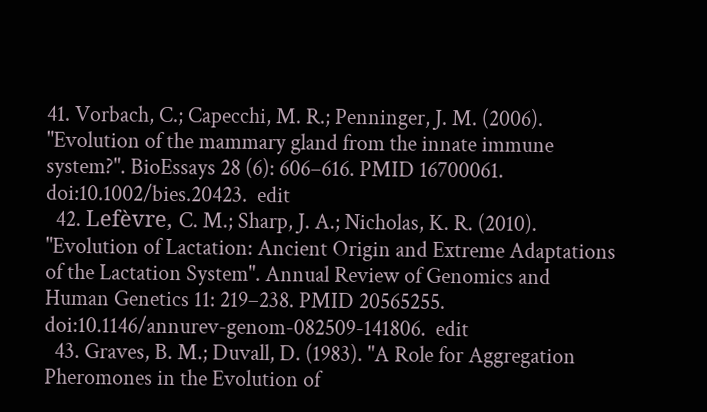41. Vorbach, C.; Capecchi, M. R.; Penninger, J. M. (2006). "Evolution of the mammary gland from the innate immune system?". BioEssays 28 (6): 606–616. PMID 16700061. doi:10.1002/bies.20423.  edit
  42. Lefèvre, C. M.; Sharp, J. A.; Nicholas, K. R. (2010). "Evolution of Lactation: Ancient Origin and Extreme Adaptations of the Lactation System". Annual Review of Genomics and Human Genetics 11: 219–238. PMID 20565255. doi:10.1146/annurev-genom-082509-141806.  edit
  43. Graves, B. M.; Duvall, D. (1983). "A Role for Aggregation Pheromones in the Evolution of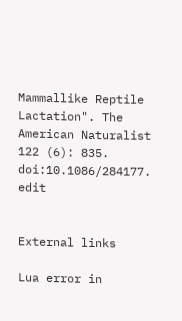Mammallike Reptile Lactation". The American Naturalist 122 (6): 835. doi:10.1086/284177.  edit


External links

Lua error in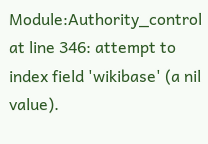Module:Authority_control at line 346: attempt to index field 'wikibase' (a nil value).